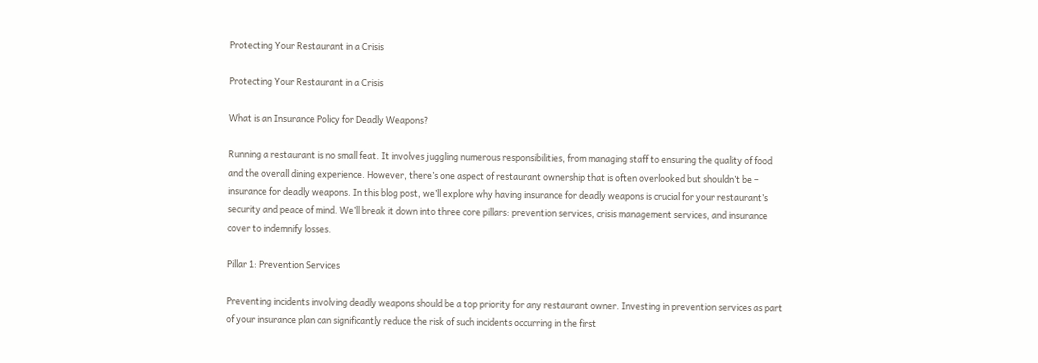Protecting Your Restaurant in a Crisis

Protecting Your Restaurant in a Crisis

What is an Insurance Policy for Deadly Weapons?

Running a restaurant is no small feat. It involves juggling numerous responsibilities, from managing staff to ensuring the quality of food and the overall dining experience. However, there’s one aspect of restaurant ownership that is often overlooked but shouldn’t be – insurance for deadly weapons. In this blog post, we’ll explore why having insurance for deadly weapons is crucial for your restaurant’s security and peace of mind. We’ll break it down into three core pillars: prevention services, crisis management services, and insurance cover to indemnify losses.

Pillar 1: Prevention Services

Preventing incidents involving deadly weapons should be a top priority for any restaurant owner. Investing in prevention services as part of your insurance plan can significantly reduce the risk of such incidents occurring in the first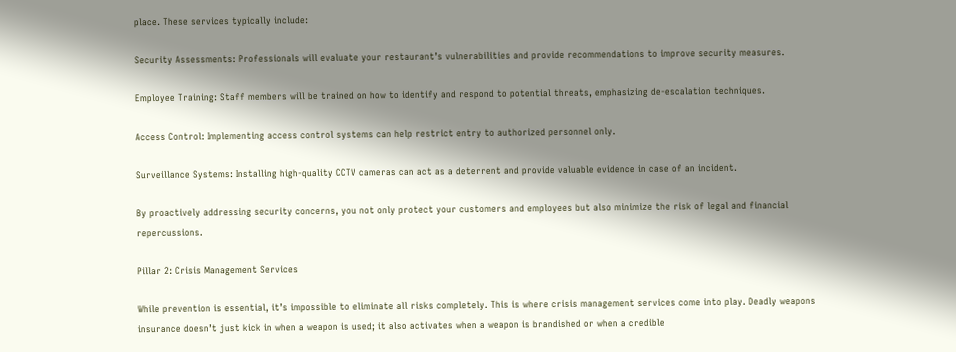place. These services typically include:

Security Assessments: Professionals will evaluate your restaurant’s vulnerabilities and provide recommendations to improve security measures.

Employee Training: Staff members will be trained on how to identify and respond to potential threats, emphasizing de-escalation techniques.

Access Control: Implementing access control systems can help restrict entry to authorized personnel only.

Surveillance Systems: Installing high-quality CCTV cameras can act as a deterrent and provide valuable evidence in case of an incident.

By proactively addressing security concerns, you not only protect your customers and employees but also minimize the risk of legal and financial repercussions.

Pillar 2: Crisis Management Services

While prevention is essential, it’s impossible to eliminate all risks completely. This is where crisis management services come into play. Deadly weapons insurance doesn’t just kick in when a weapon is used; it also activates when a weapon is brandished or when a credible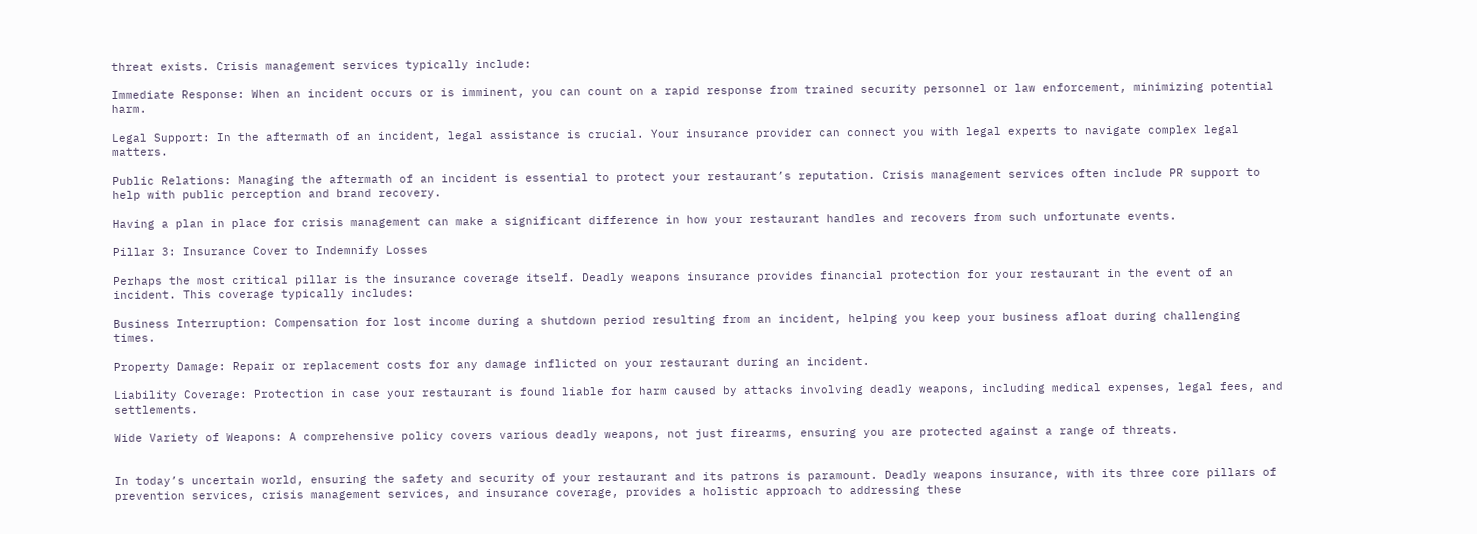threat exists. Crisis management services typically include:

Immediate Response: When an incident occurs or is imminent, you can count on a rapid response from trained security personnel or law enforcement, minimizing potential harm.

Legal Support: In the aftermath of an incident, legal assistance is crucial. Your insurance provider can connect you with legal experts to navigate complex legal matters.

Public Relations: Managing the aftermath of an incident is essential to protect your restaurant’s reputation. Crisis management services often include PR support to help with public perception and brand recovery.

Having a plan in place for crisis management can make a significant difference in how your restaurant handles and recovers from such unfortunate events.

Pillar 3: Insurance Cover to Indemnify Losses

Perhaps the most critical pillar is the insurance coverage itself. Deadly weapons insurance provides financial protection for your restaurant in the event of an incident. This coverage typically includes:

Business Interruption: Compensation for lost income during a shutdown period resulting from an incident, helping you keep your business afloat during challenging times.

Property Damage: Repair or replacement costs for any damage inflicted on your restaurant during an incident.

Liability Coverage: Protection in case your restaurant is found liable for harm caused by attacks involving deadly weapons, including medical expenses, legal fees, and settlements.

Wide Variety of Weapons: A comprehensive policy covers various deadly weapons, not just firearms, ensuring you are protected against a range of threats.


In today’s uncertain world, ensuring the safety and security of your restaurant and its patrons is paramount. Deadly weapons insurance, with its three core pillars of prevention services, crisis management services, and insurance coverage, provides a holistic approach to addressing these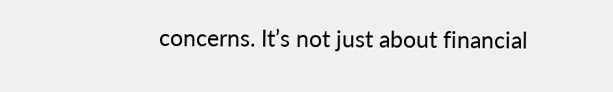concerns. It’s not just about financial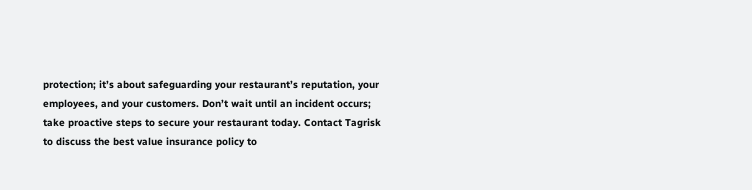protection; it’s about safeguarding your restaurant’s reputation, your employees, and your customers. Don’t wait until an incident occurs; take proactive steps to secure your restaurant today. Contact Tagrisk to discuss the best value insurance policy to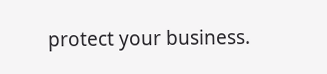protect your business.